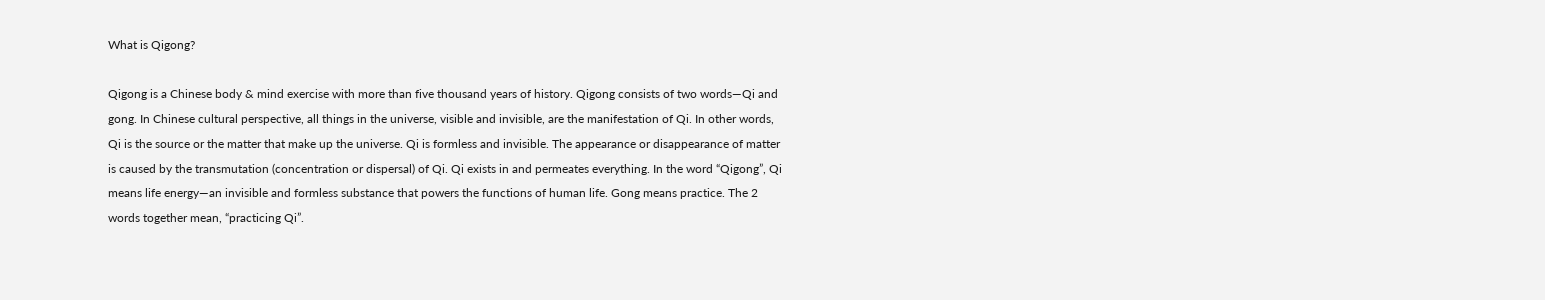What is Qigong?

Qigong is a Chinese body & mind exercise with more than five thousand years of history. Qigong consists of two words—Qi and gong. In Chinese cultural perspective, all things in the universe, visible and invisible, are the manifestation of Qi. In other words, Qi is the source or the matter that make up the universe. Qi is formless and invisible. The appearance or disappearance of matter is caused by the transmutation (concentration or dispersal) of Qi. Qi exists in and permeates everything. In the word “Qigong”, Qi means life energy—an invisible and formless substance that powers the functions of human life. Gong means practice. The 2 words together mean, “practicing Qi”.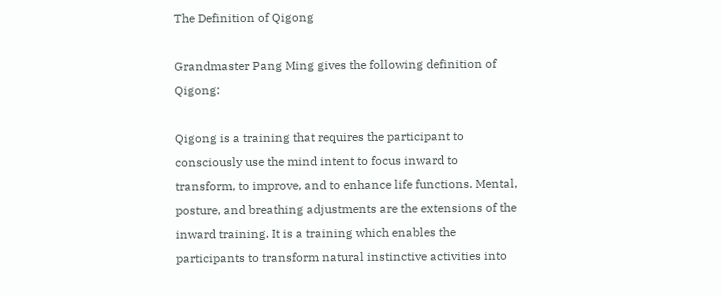The Definition of Qigong

Grandmaster Pang Ming gives the following definition of Qigong:

Qigong is a training that requires the participant to consciously use the mind intent to focus inward to transform, to improve, and to enhance life functions. Mental, posture, and breathing adjustments are the extensions of the inward training. It is a training which enables the participants to transform natural instinctive activities into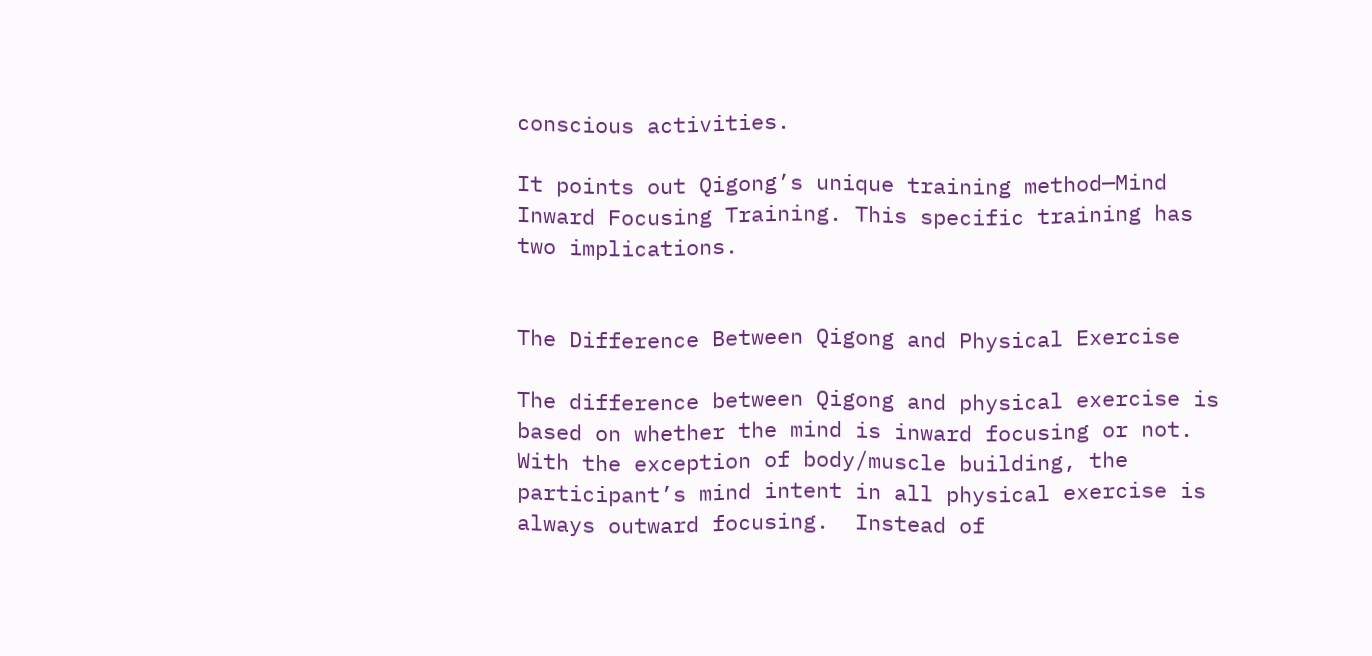conscious activities.

It points out Qigong’s unique training method—Mind Inward Focusing Training. This specific training has two implications.


The Difference Between Qigong and Physical Exercise

The difference between Qigong and physical exercise is based on whether the mind is inward focusing or not.  With the exception of body/muscle building, the participant’s mind intent in all physical exercise is always outward focusing.  Instead of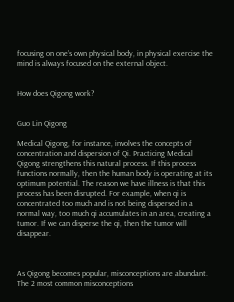focusing on one’s own physical body, in physical exercise the mind is always focused on the external object.


How does Qigong work?


Guo Lin Qigong

Medical Qigong, for instance, involves the concepts of concentration and dispersion of Qi. Practicing Medical Qigong strengthens this natural process. If this process functions normally, then the human body is operating at its optimum potential. The reason we have illness is that this process has been disrupted. For example, when qi is concentrated too much and is not being dispersed in a normal way, too much qi accumulates in an area, creating a tumor. If we can disperse the qi, then the tumor will disappear.



As Qigong becomes popular, misconceptions are abundant. The 2 most common misconceptions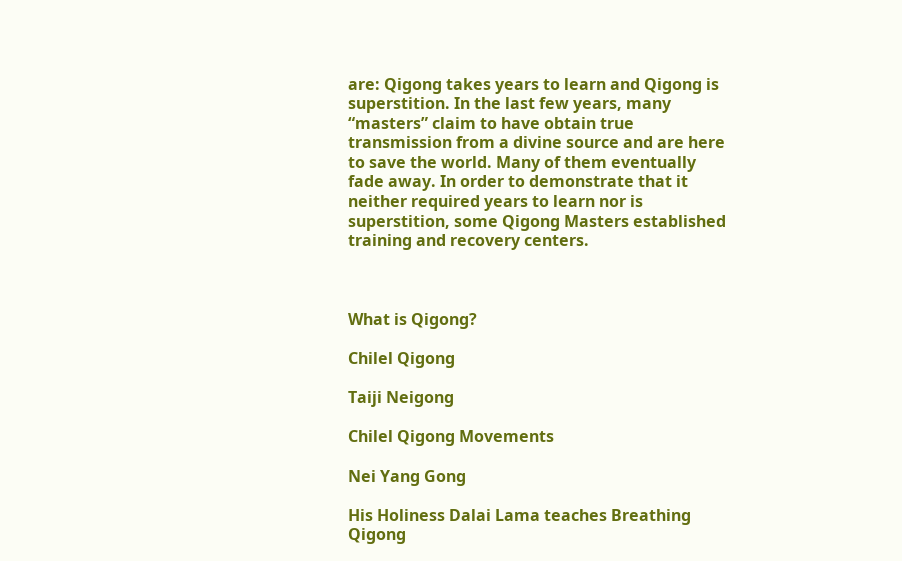are: Qigong takes years to learn and Qigong is superstition. In the last few years, many “masters” claim to have obtain true transmission from a divine source and are here to save the world. Many of them eventually fade away. In order to demonstrate that it neither required years to learn nor is superstition, some Qigong Masters established training and recovery centers.



What is Qigong?

Chilel Qigong

Taiji Neigong

Chilel Qigong Movements

Nei Yang Gong

His Holiness Dalai Lama teaches Breathing Qigong